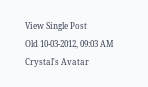View Single Post
Old 10-03-2012, 09:03 AM
Crystal's Avatar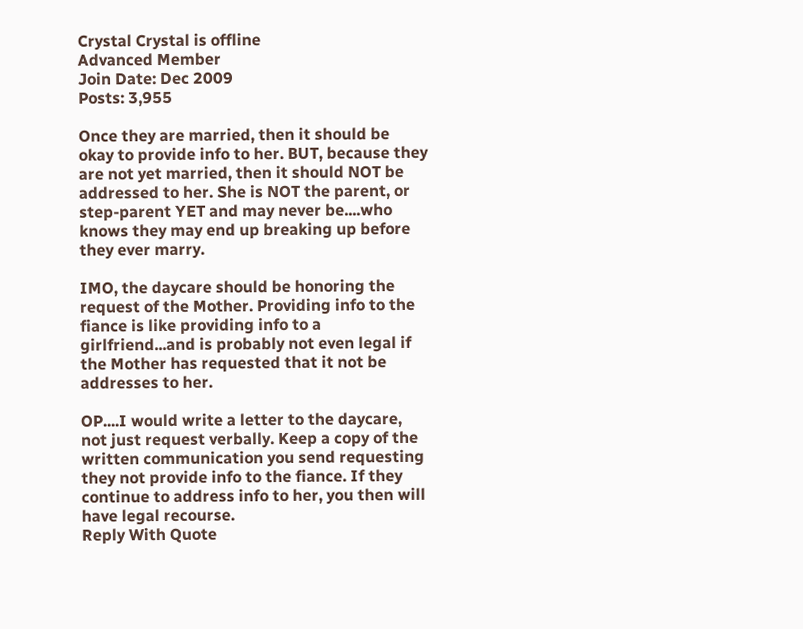Crystal Crystal is offline
Advanced Member
Join Date: Dec 2009
Posts: 3,955

Once they are married, then it should be okay to provide info to her. BUT, because they are not yet married, then it should NOT be addressed to her. She is NOT the parent, or step-parent YET and may never be....who knows they may end up breaking up before they ever marry.

IMO, the daycare should be honoring the request of the Mother. Providing info to the fiance is like providing info to a girlfriend...and is probably not even legal if the Mother has requested that it not be addresses to her.

OP....I would write a letter to the daycare, not just request verbally. Keep a copy of the written communication you send requesting they not provide info to the fiance. If they continue to address info to her, you then will have legal recourse.
Reply With Quote